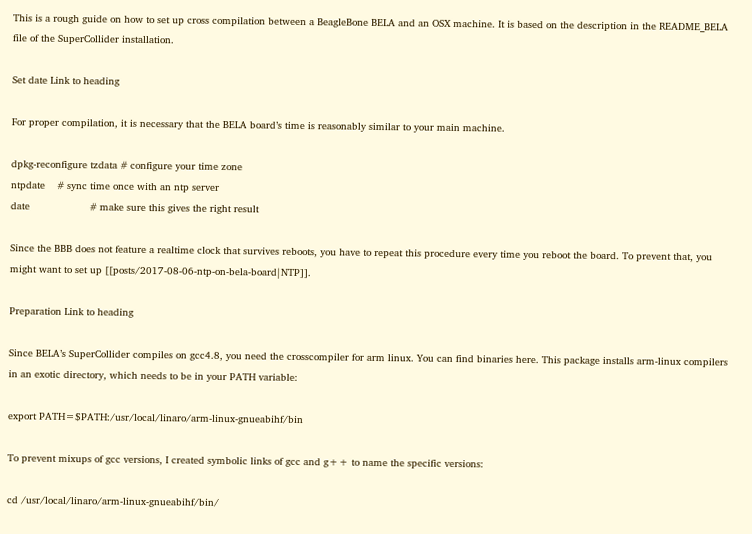This is a rough guide on how to set up cross compilation between a BeagleBone BELA and an OSX machine. It is based on the description in the README_BELA file of the SuperCollider installation.

Set date Link to heading

For proper compilation, it is necessary that the BELA board’s time is reasonably similar to your main machine.

dpkg-reconfigure tzdata # configure your time zone
ntpdate    # sync time once with an ntp server
date                    # make sure this gives the right result

Since the BBB does not feature a realtime clock that survives reboots, you have to repeat this procedure every time you reboot the board. To prevent that, you might want to set up [[posts/2017-08-06-ntp-on-bela-board|NTP]].

Preparation Link to heading

Since BELA’s SuperCollider compiles on gcc4.8, you need the crosscompiler for arm linux. You can find binaries here. This package installs arm-linux compilers in an exotic directory, which needs to be in your PATH variable:

export PATH=$PATH:/usr/local/linaro/arm-linux-gnueabihf/bin

To prevent mixups of gcc versions, I created symbolic links of gcc and g++ to name the specific versions:

cd /usr/local/linaro/arm-linux-gnueabihf/bin/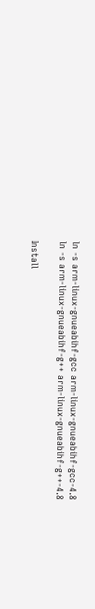ln -s arm-linux-gnueabihf-gcc arm-linux-gnueabihf-gcc-4.8
ln -s arm-linux-gnueabihf-g++ arm-linux-gnueabihf-g++-4.8

Install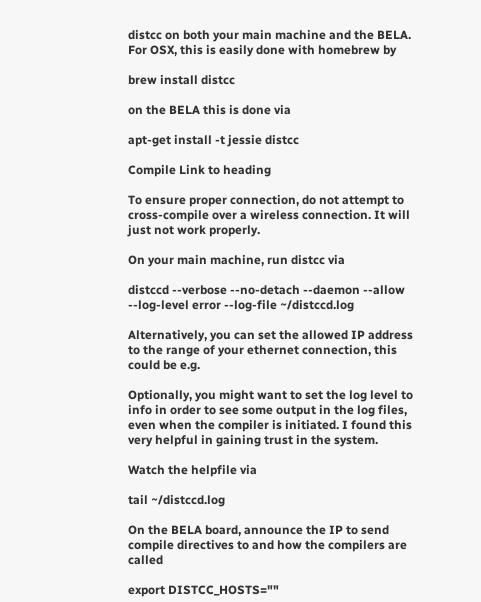distcc on both your main machine and the BELA. For OSX, this is easily done with homebrew by

brew install distcc

on the BELA this is done via

apt-get install -t jessie distcc

Compile Link to heading

To ensure proper connection, do not attempt to cross-compile over a wireless connection. It will just not work properly.

On your main machine, run distcc via

distccd --verbose --no-detach --daemon --allow --log-level error --log-file ~/distccd.log

Alternatively, you can set the allowed IP address to the range of your ethernet connection, this could be e.g.

Optionally, you might want to set the log level to info in order to see some output in the log files, even when the compiler is initiated. I found this very helpful in gaining trust in the system.

Watch the helpfile via

tail ~/distccd.log

On the BELA board, announce the IP to send compile directives to and how the compilers are called

export DISTCC_HOSTS=""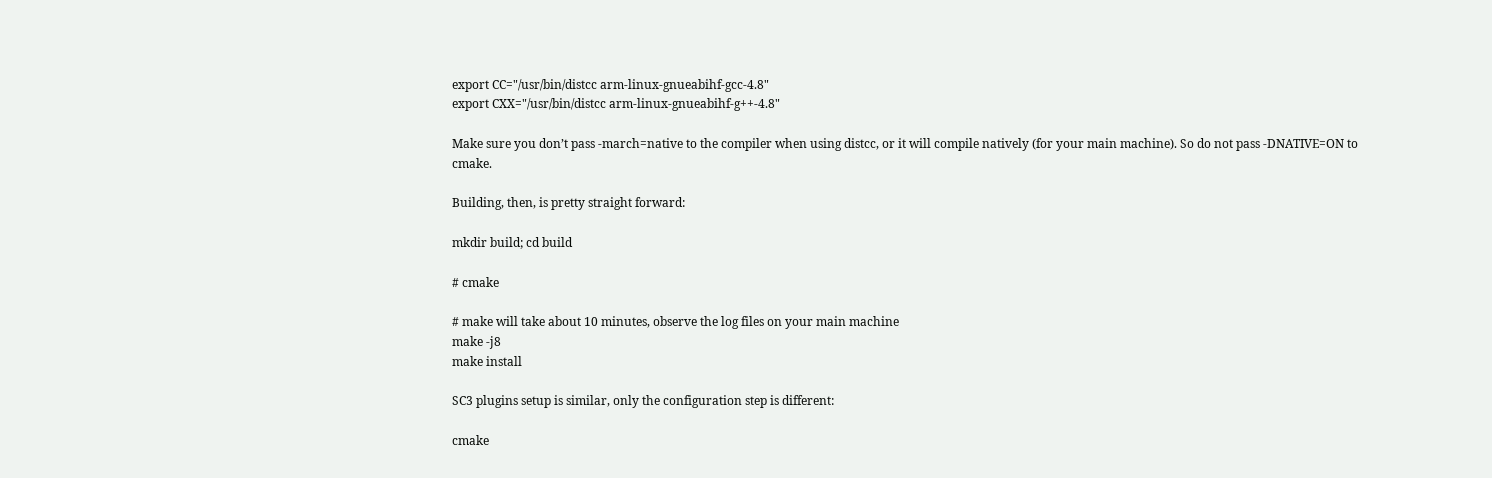export CC="/usr/bin/distcc arm-linux-gnueabihf-gcc-4.8"
export CXX="/usr/bin/distcc arm-linux-gnueabihf-g++-4.8"

Make sure you don’t pass -march=native to the compiler when using distcc, or it will compile natively (for your main machine). So do not pass -DNATIVE=ON to cmake.

Building, then, is pretty straight forward:

mkdir build; cd build

# cmake

# make will take about 10 minutes, observe the log files on your main machine
make -j8
make install

SC3 plugins setup is similar, only the configuration step is different:

cmake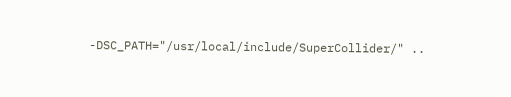-DSC_PATH="/usr/local/include/SuperCollider/" ..